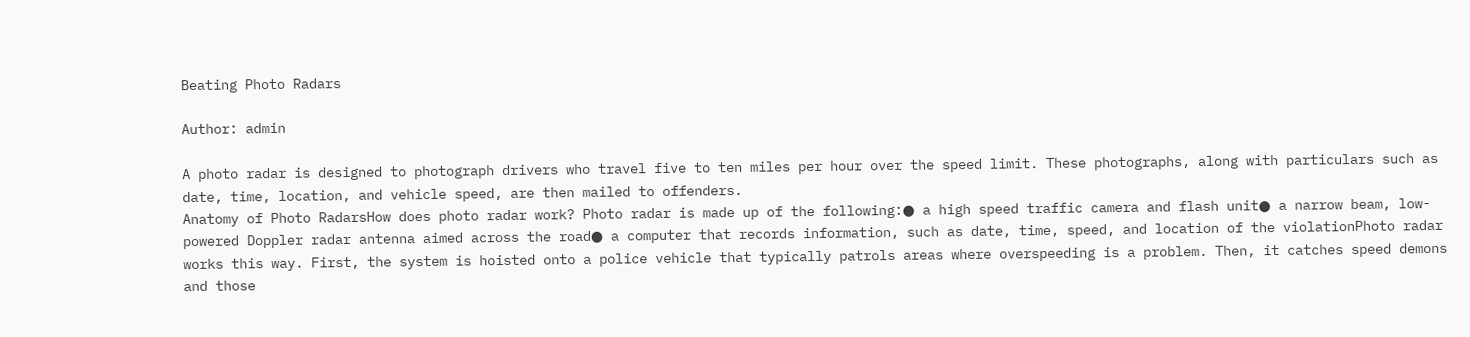Beating Photo Radars

Author: admin

A photo radar is designed to photograph drivers who travel five to ten miles per hour over the speed limit. These photographs, along with particulars such as date, time, location, and vehicle speed, are then mailed to offenders.
Anatomy of Photo RadarsHow does photo radar work? Photo radar is made up of the following:● a high speed traffic camera and flash unit● a narrow beam, low-powered Doppler radar antenna aimed across the road● a computer that records information, such as date, time, speed, and location of the violationPhoto radar works this way. First, the system is hoisted onto a police vehicle that typically patrols areas where overspeeding is a problem. Then, it catches speed demons and those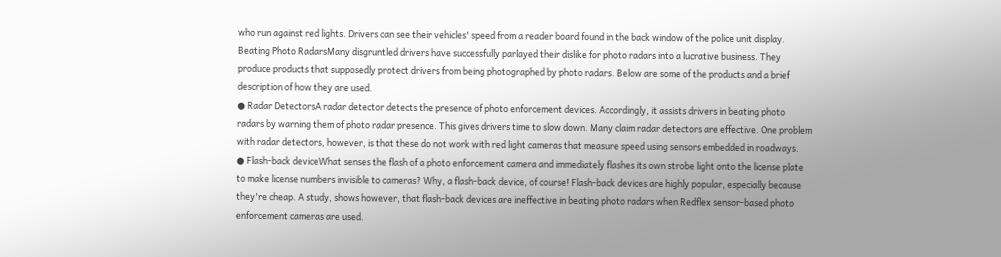who run against red lights. Drivers can see their vehicles' speed from a reader board found in the back window of the police unit display.
Beating Photo RadarsMany disgruntled drivers have successfully parlayed their dislike for photo radars into a lucrative business. They produce products that supposedly protect drivers from being photographed by photo radars. Below are some of the products and a brief description of how they are used.
● Radar DetectorsA radar detector detects the presence of photo enforcement devices. Accordingly, it assists drivers in beating photo radars by warning them of photo radar presence. This gives drivers time to slow down. Many claim radar detectors are effective. One problem with radar detectors, however, is that these do not work with red light cameras that measure speed using sensors embedded in roadways.
● Flash-back deviceWhat senses the flash of a photo enforcement camera and immediately flashes its own strobe light onto the license plate to make license numbers invisible to cameras? Why, a flash-back device, of course! Flash-back devices are highly popular, especially because they're cheap. A study, shows however, that flash-back devices are ineffective in beating photo radars when Redflex sensor-based photo enforcement cameras are used.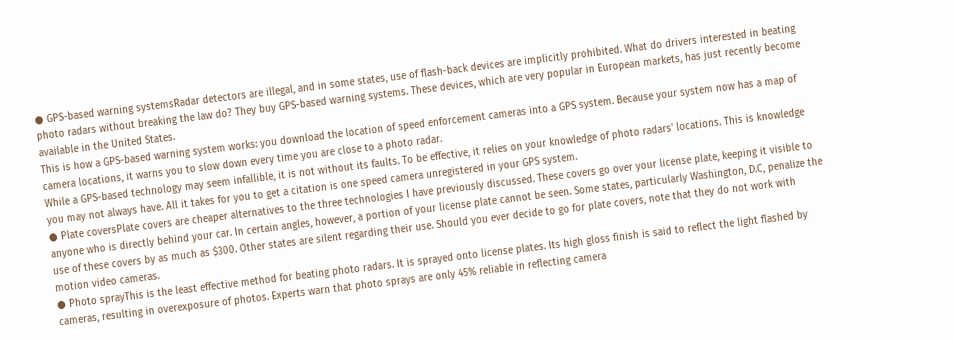● GPS-based warning systemsRadar detectors are illegal, and in some states, use of flash-back devices are implicitly prohibited. What do drivers interested in beating photo radars without breaking the law do? They buy GPS-based warning systems. These devices, which are very popular in European markets, has just recently become available in the United States.
This is how a GPS-based warning system works: you download the location of speed enforcement cameras into a GPS system. Because your system now has a map of camera locations, it warns you to slow down every time you are close to a photo radar.
While a GPS-based technology may seem infallible, it is not without its faults. To be effective, it relies on your knowledge of photo radars' locations. This is knowledge you may not always have. All it takes for you to get a citation is one speed camera unregistered in your GPS system.
● Plate coversPlate covers are cheaper alternatives to the three technologies I have previously discussed. These covers go over your license plate, keeping it visible to anyone who is directly behind your car. In certain angles, however, a portion of your license plate cannot be seen. Some states, particularly Washington, D.C, penalize the use of these covers by as much as $300. Other states are silent regarding their use. Should you ever decide to go for plate covers, note that they do not work with motion video cameras.
● Photo sprayThis is the least effective method for beating photo radars. It is sprayed onto license plates. Its high gloss finish is said to reflect the light flashed by cameras, resulting in overexposure of photos. Experts warn that photo sprays are only 45% reliable in reflecting camera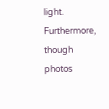light. Furthermore, though photos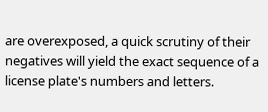are overexposed, a quick scrutiny of their negatives will yield the exact sequence of a license plate's numbers and letters.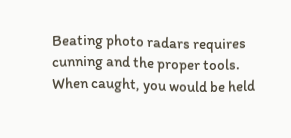Beating photo radars requires cunning and the proper tools. When caught, you would be held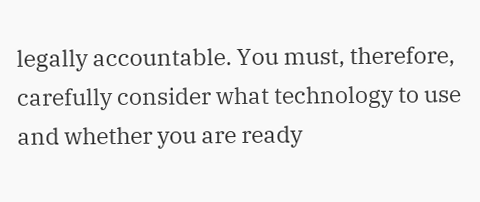legally accountable. You must, therefore, carefully consider what technology to use and whether you are ready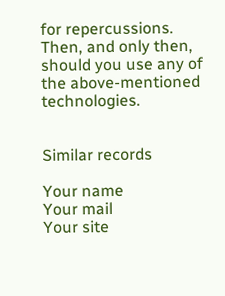for repercussions. Then, and only then, should you use any of the above-mentioned technologies.


Similar records

Your name
Your mail
Your site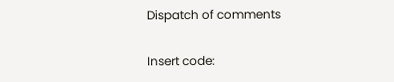Dispatch of comments

Insert code: